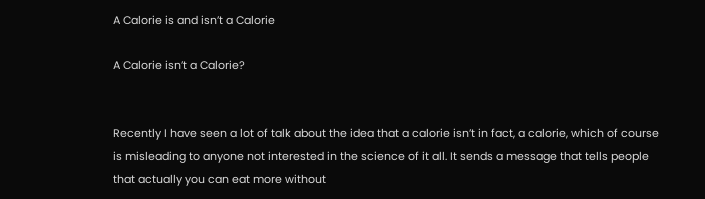A Calorie is and isn’t a Calorie

A Calorie isn’t a Calorie?


Recently I have seen a lot of talk about the idea that a calorie isn’t in fact, a calorie, which of course is misleading to anyone not interested in the science of it all. It sends a message that tells people that actually you can eat more without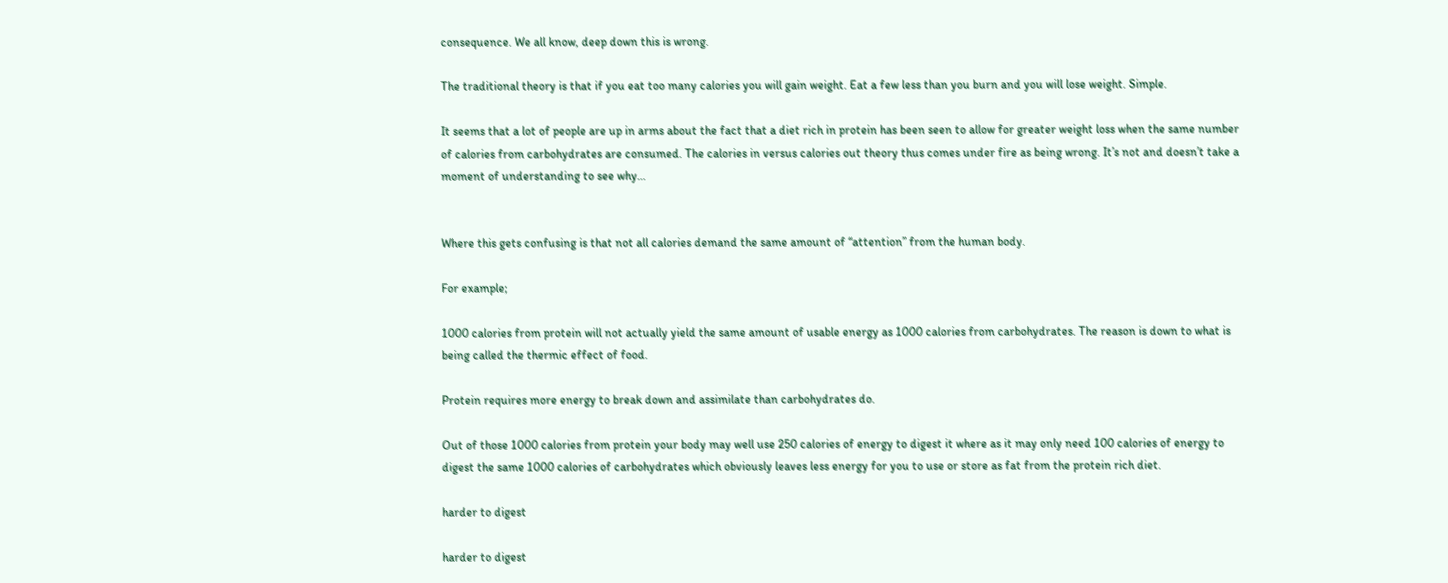consequence. We all know, deep down this is wrong.

The traditional theory is that if you eat too many calories you will gain weight. Eat a few less than you burn and you will lose weight. Simple.

It seems that a lot of people are up in arms about the fact that a diet rich in protein has been seen to allow for greater weight loss when the same number of calories from carbohydrates are consumed. The calories in versus calories out theory thus comes under fire as being wrong. It’s not and doesn’t take a moment of understanding to see why…


Where this gets confusing is that not all calories demand the same amount of “attention” from the human body.

For example;

1000 calories from protein will not actually yield the same amount of usable energy as 1000 calories from carbohydrates. The reason is down to what is being called the thermic effect of food.

Protein requires more energy to break down and assimilate than carbohydrates do.

Out of those 1000 calories from protein your body may well use 250 calories of energy to digest it where as it may only need 100 calories of energy to digest the same 1000 calories of carbohydrates which obviously leaves less energy for you to use or store as fat from the protein rich diet.

harder to digest

harder to digest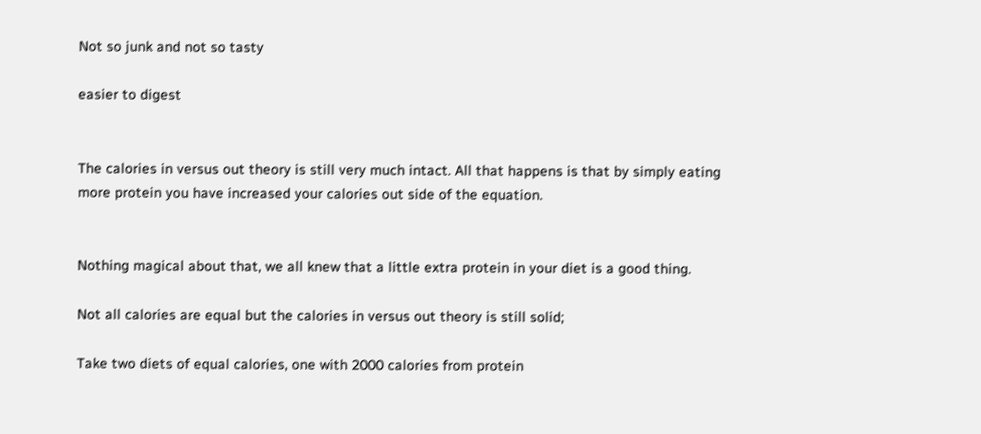Not so junk and not so tasty

easier to digest


The calories in versus out theory is still very much intact. All that happens is that by simply eating more protein you have increased your calories out side of the equation.


Nothing magical about that, we all knew that a little extra protein in your diet is a good thing.

Not all calories are equal but the calories in versus out theory is still solid;

Take two diets of equal calories, one with 2000 calories from protein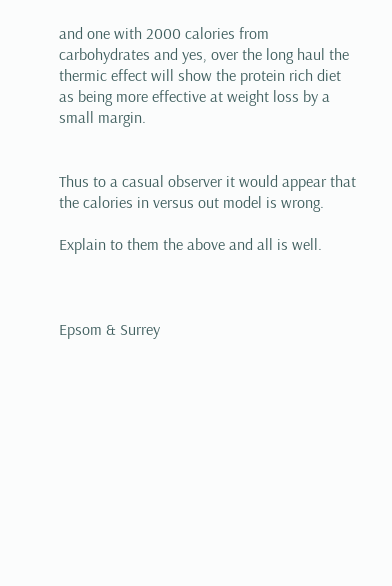and one with 2000 calories from carbohydrates and yes, over the long haul the thermic effect will show the protein rich diet as being more effective at weight loss by a small margin.


Thus to a casual observer it would appear that the calories in versus out model is wrong.

Explain to them the above and all is well.



Epsom & Surrey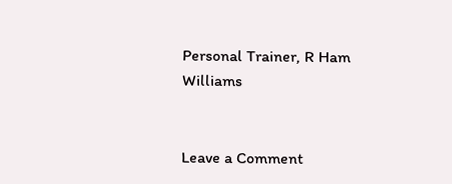Personal Trainer, R Ham Williams


Leave a Comment